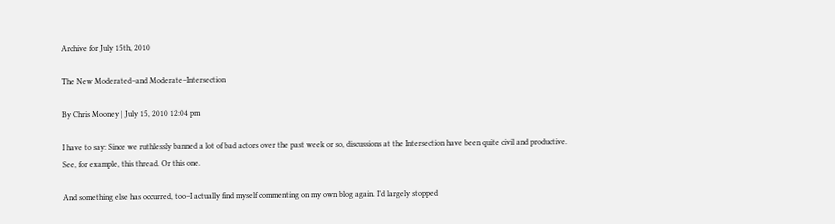Archive for July 15th, 2010

The New Moderated–and Moderate–Intersection

By Chris Mooney | July 15, 2010 12:04 pm

I have to say: Since we ruthlessly banned a lot of bad actors over the past week or so, discussions at the Intersection have been quite civil and productive. See, for example, this thread. Or this one.

And something else has occurred, too–I actually find myself commenting on my own blog again. I’d largely stopped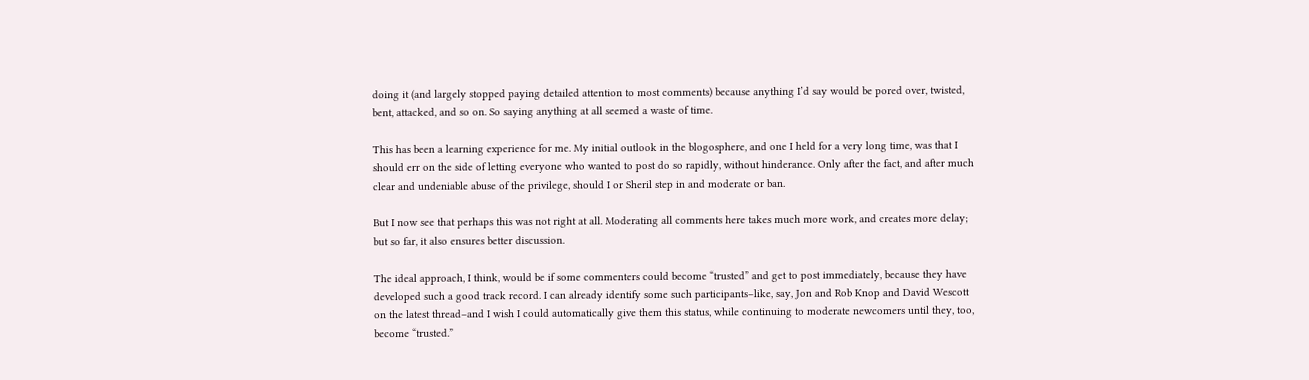doing it (and largely stopped paying detailed attention to most comments) because anything I’d say would be pored over, twisted, bent, attacked, and so on. So saying anything at all seemed a waste of time.

This has been a learning experience for me. My initial outlook in the blogosphere, and one I held for a very long time, was that I should err on the side of letting everyone who wanted to post do so rapidly, without hinderance. Only after the fact, and after much clear and undeniable abuse of the privilege, should I or Sheril step in and moderate or ban.

But I now see that perhaps this was not right at all. Moderating all comments here takes much more work, and creates more delay; but so far, it also ensures better discussion.

The ideal approach, I think, would be if some commenters could become “trusted” and get to post immediately, because they have developed such a good track record. I can already identify some such participants–like, say, Jon and Rob Knop and David Wescott on the latest thread–and I wish I could automatically give them this status, while continuing to moderate newcomers until they, too, become “trusted.”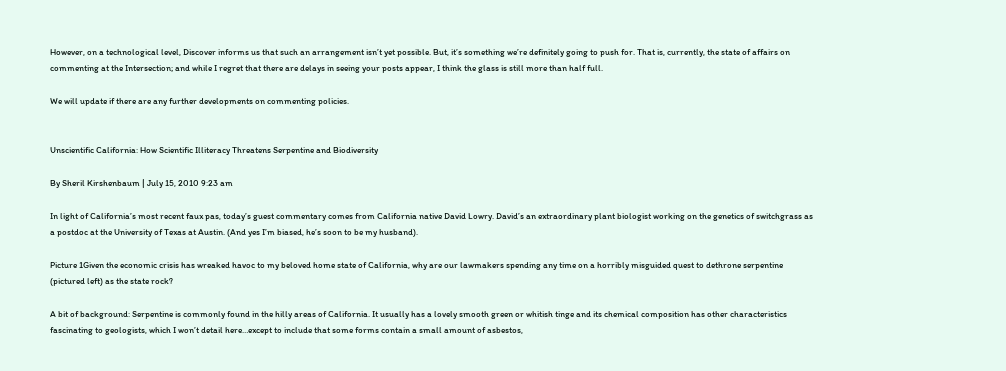However, on a technological level, Discover informs us that such an arrangement isn’t yet possible. But, it’s something we’re definitely going to push for. That is, currently, the state of affairs on commenting at the Intersection; and while I regret that there are delays in seeing your posts appear, I think the glass is still more than half full.

We will update if there are any further developments on commenting policies.


Unscientific California: How Scientific Illiteracy Threatens Serpentine and Biodiversity

By Sheril Kirshenbaum | July 15, 2010 9:23 am

In light of California’s most recent faux pas, today’s guest commentary comes from California native David Lowry. David’s an extraordinary plant biologist working on the genetics of switchgrass as a postdoc at the University of Texas at Austin. (And yes I’m biased, he’s soon to be my husband).

Picture 1Given the economic crisis has wreaked havoc to my beloved home state of California, why are our lawmakers spending any time on a horribly misguided quest to dethrone serpentine (pictured left) as the state rock?

A bit of background: Serpentine is commonly found in the hilly areas of California. It usually has a lovely smooth green or whitish tinge and its chemical composition has other characteristics fascinating to geologists, which I won’t detail here…except to include that some forms contain a small amount of asbestos,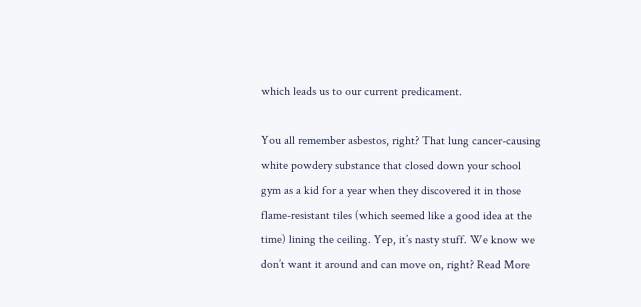which leads us to our current predicament.

You all remember asbestos, right? That lung cancer-causing white powdery substance that closed down your school gym as a kid for a year when they discovered it in those flame-resistant tiles (which seemed like a good idea at the time) lining the ceiling. Yep, it’s nasty stuff. We know we don’t want it around and can move on, right? Read More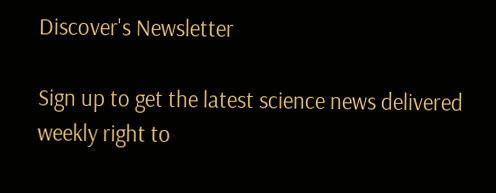Discover's Newsletter

Sign up to get the latest science news delivered weekly right to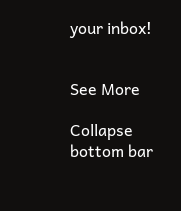your inbox!


See More

Collapse bottom bar